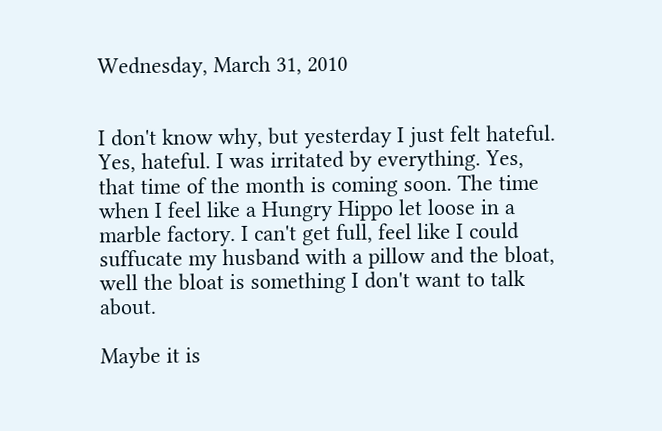Wednesday, March 31, 2010


I don't know why, but yesterday I just felt hateful. Yes, hateful. I was irritated by everything. Yes, that time of the month is coming soon. The time when I feel like a Hungry Hippo let loose in a marble factory. I can't get full, feel like I could suffucate my husband with a pillow and the bloat, well the bloat is something I don't want to talk about.

Maybe it is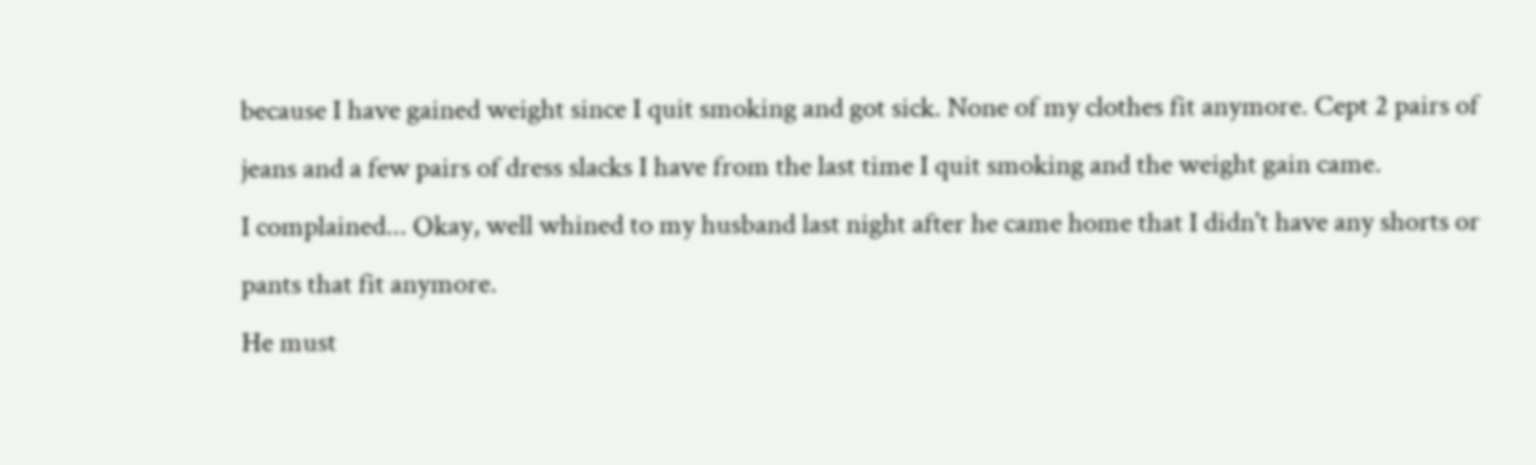because I have gained weight since I quit smoking and got sick. None of my clothes fit anymore. Cept 2 pairs of jeans and a few pairs of dress slacks I have from the last time I quit smoking and the weight gain came.
I complained... Okay, well whined to my husband last night after he came home that I didn't have any shorts or pants that fit anymore.
He must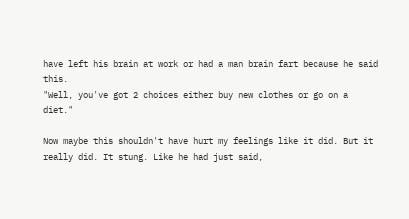have left his brain at work or had a man brain fart because he said this.
"Well, you've got 2 choices either buy new clothes or go on a diet."

Now maybe this shouldn't have hurt my feelings like it did. But it really did. It stung. Like he had just said,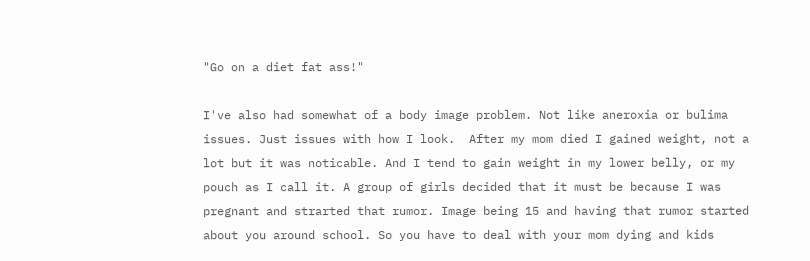"Go on a diet fat ass!"

I've also had somewhat of a body image problem. Not like aneroxia or bulima issues. Just issues with how I look.  After my mom died I gained weight, not a lot but it was noticable. And I tend to gain weight in my lower belly, or my pouch as I call it. A group of girls decided that it must be because I was pregnant and strarted that rumor. Image being 15 and having that rumor started about you around school. So you have to deal with your mom dying and kids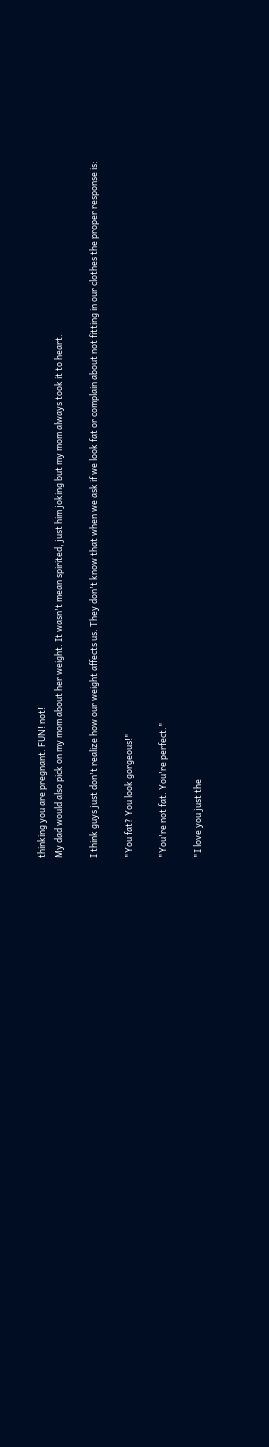thinking you are pregnant. FUN! not!
My dad would also pick on my mom about her weight. It wasn't mean spirited, just him joking but my mom always took it to heart.

I think guys just don't realize how our weight affects us. They don't know that when we ask if we look fat or complain about not fitting in our clothes the proper response is:

"You fat? You look gorgeous!"

"You're not fat. You're perfect."

"I love you just the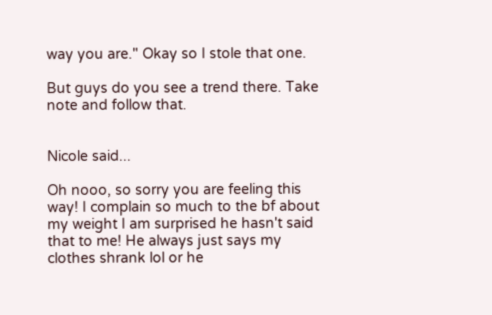way you are." Okay so I stole that one.

But guys do you see a trend there. Take note and follow that.


Nicole said...

Oh nooo, so sorry you are feeling this way! I complain so much to the bf about my weight I am surprised he hasn't said that to me! He always just says my clothes shrank lol or he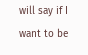will say if I want to be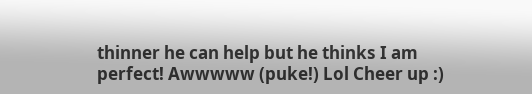thinner he can help but he thinks I am perfect! Awwwww (puke!) Lol Cheer up :)